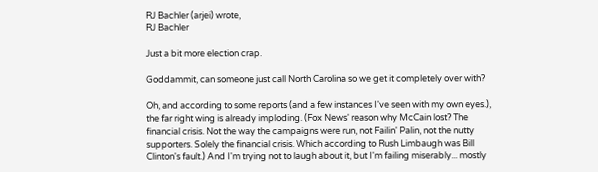RJ Bachler (arjei) wrote,
RJ Bachler

Just a bit more election crap.

Goddammit, can someone just call North Carolina so we get it completely over with?

Oh, and according to some reports (and a few instances I've seen with my own eyes.), the far right wing is already imploding. (Fox News' reason why McCain lost? The financial crisis. Not the way the campaigns were run, not Failin' Palin, not the nutty supporters. Solely the financial crisis. Which according to Rush Limbaugh was Bill Clinton's fault.) And I'm trying not to laugh about it, but I'm failing miserably... mostly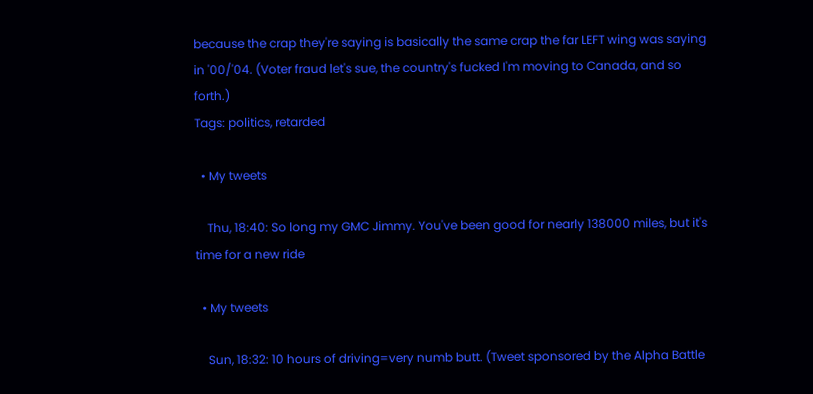because the crap they're saying is basically the same crap the far LEFT wing was saying in '00/'04. (Voter fraud let's sue, the country's fucked I'm moving to Canada, and so forth.)
Tags: politics, retarded

  • My tweets

    Thu, 18:40: So long my GMC Jimmy. You've been good for nearly 138000 miles, but it's time for a new ride

  • My tweets

    Sun, 18:32: 10 hours of driving=very numb butt. (Tweet sponsored by the Alpha Battle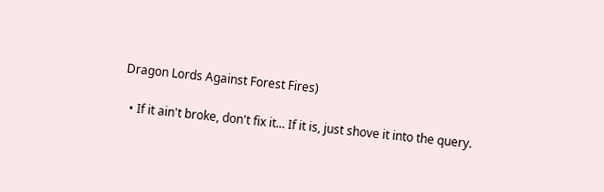Dragon Lords Against Forest Fires)

  • If it ain't broke, don't fix it... If it is, just shove it into the query.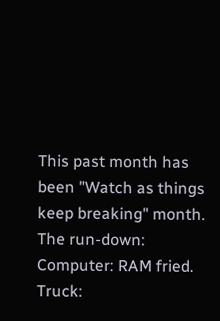This past month has been "Watch as things keep breaking" month. The run-down: Computer: RAM fried. Truck: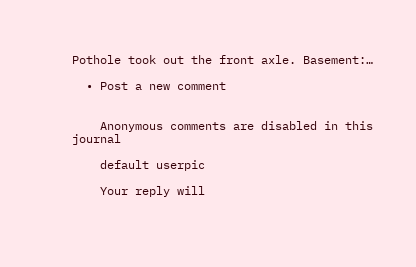Pothole took out the front axle. Basement:…

  • Post a new comment


    Anonymous comments are disabled in this journal

    default userpic

    Your reply will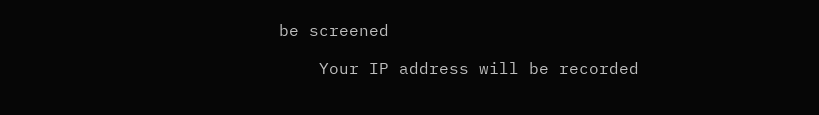be screened

    Your IP address will be recorded